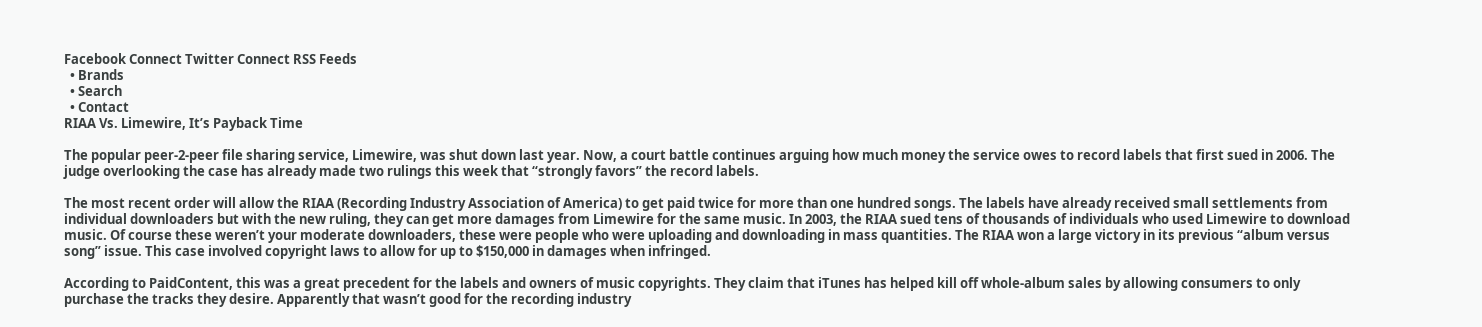Facebook Connect Twitter Connect RSS Feeds
  • Brands
  • Search
  • Contact
RIAA Vs. Limewire, It’s Payback Time

The popular peer-2-peer file sharing service, Limewire, was shut down last year. Now, a court battle continues arguing how much money the service owes to record labels that first sued in 2006. The judge overlooking the case has already made two rulings this week that “strongly favors” the record labels.

The most recent order will allow the RIAA (Recording Industry Association of America) to get paid twice for more than one hundred songs. The labels have already received small settlements from individual downloaders but with the new ruling, they can get more damages from Limewire for the same music. In 2003, the RIAA sued tens of thousands of individuals who used Limewire to download music. Of course these weren’t your moderate downloaders, these were people who were uploading and downloading in mass quantities. The RIAA won a large victory in its previous “album versus song” issue. This case involved copyright laws to allow for up to $150,000 in damages when infringed.

According to PaidContent, this was a great precedent for the labels and owners of music copyrights. They claim that iTunes has helped kill off whole-album sales by allowing consumers to only purchase the tracks they desire. Apparently that wasn’t good for the recording industry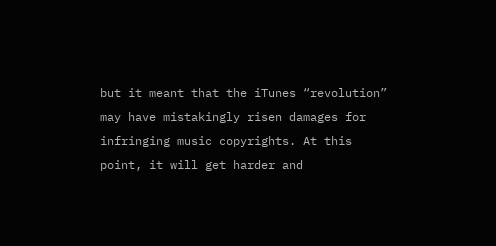but it meant that the iTunes “revolution” may have mistakingly risen damages for infringing music copyrights. At this point, it will get harder and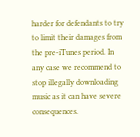harder for defendants to try to limit their damages from the pre-iTunes period. In any case we recommend to stop illegally downloading music as it can have severe consequences.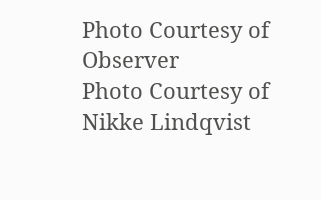Photo Courtesy of Observer
Photo Courtesy of Nikke Lindqvist